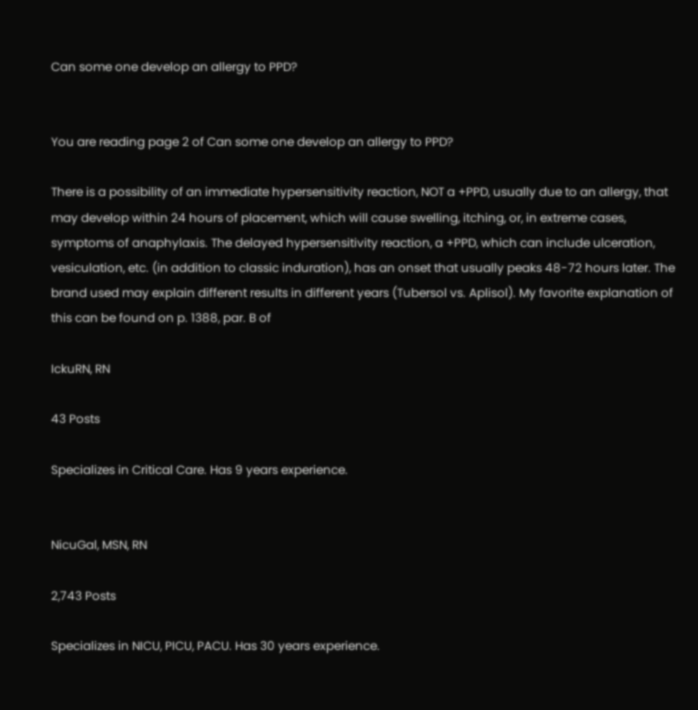Can some one develop an allergy to PPD?


You are reading page 2 of Can some one develop an allergy to PPD?

There is a possibility of an immediate hypersensitivity reaction, NOT a +PPD, usually due to an allergy, that may develop within 24 hours of placement, which will cause swelling, itching, or, in extreme cases, symptoms of anaphylaxis. The delayed hypersensitivity reaction, a +PPD, which can include ulceration, vesiculation, etc. (in addition to classic induration), has an onset that usually peaks 48-72 hours later. The brand used may explain different results in different years (Tubersol vs. Aplisol). My favorite explanation of this can be found on p. 1388, par. B of

IckuRN, RN

43 Posts

Specializes in Critical Care. Has 9 years experience.


NicuGal, MSN, RN

2,743 Posts

Specializes in NICU, PICU, PACU. Has 30 years experience.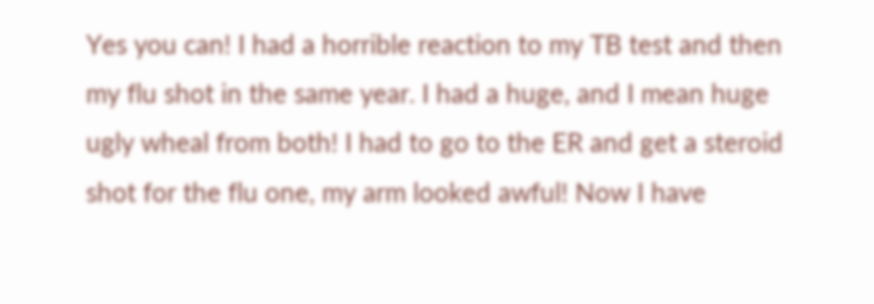Yes you can! I had a horrible reaction to my TB test and then my flu shot in the same year. I had a huge, and I mean huge ugly wheal from both! I had to go to the ER and get a steroid shot for the flu one, my arm looked awful! Now I have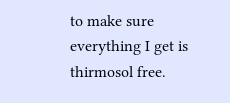to make sure everything I get is thirmosol free.